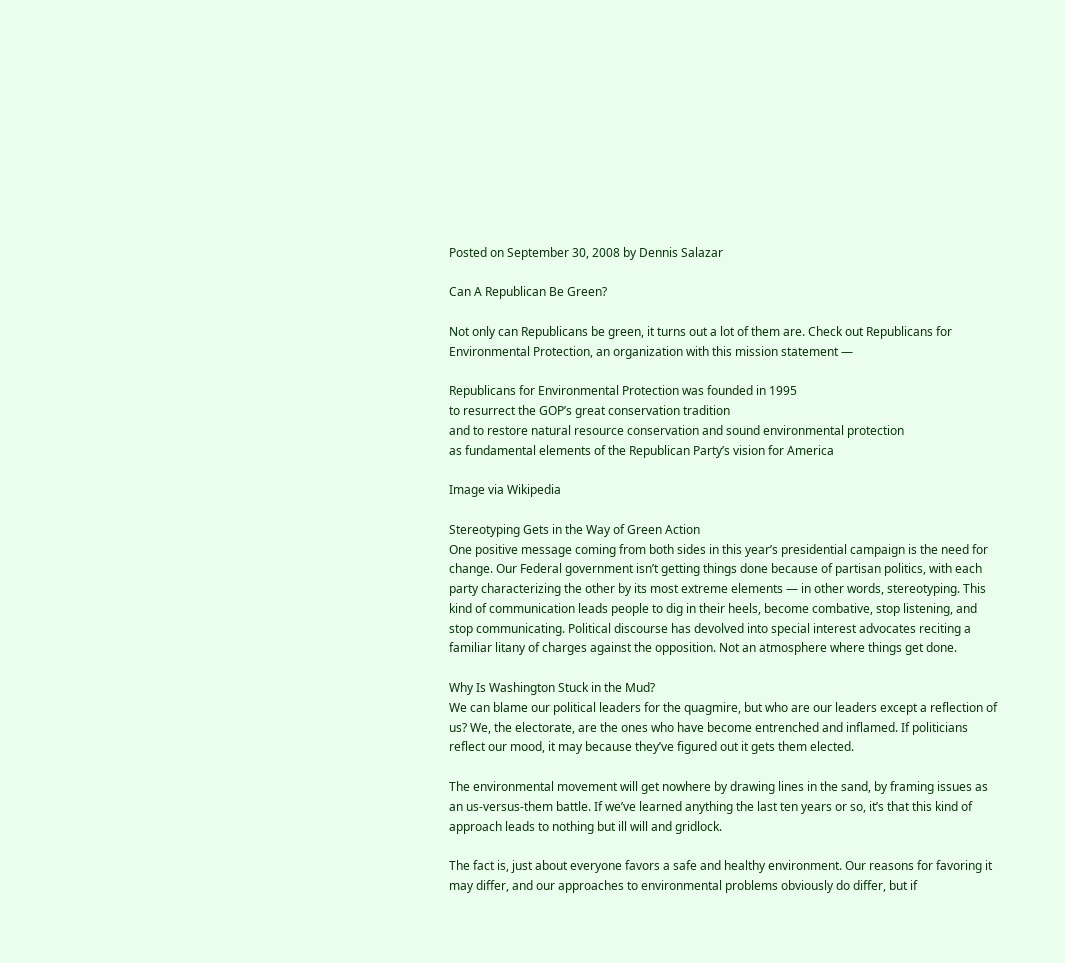Posted on September 30, 2008 by Dennis Salazar

Can A Republican Be Green?

Not only can Republicans be green, it turns out a lot of them are. Check out Republicans for Environmental Protection, an organization with this mission statement —

Republicans for Environmental Protection was founded in 1995
to resurrect the GOP’s great conservation tradition
and to restore natural resource conservation and sound environmental protection
as fundamental elements of the Republican Party’s vision for America

Image via Wikipedia

Stereotyping Gets in the Way of Green Action
One positive message coming from both sides in this year’s presidential campaign is the need for change. Our Federal government isn’t getting things done because of partisan politics, with each party characterizing the other by its most extreme elements — in other words, stereotyping. This kind of communication leads people to dig in their heels, become combative, stop listening, and stop communicating. Political discourse has devolved into special interest advocates reciting a familiar litany of charges against the opposition. Not an atmosphere where things get done.

Why Is Washington Stuck in the Mud?
We can blame our political leaders for the quagmire, but who are our leaders except a reflection of us? We, the electorate, are the ones who have become entrenched and inflamed. If politicians reflect our mood, it may because they’ve figured out it gets them elected.

The environmental movement will get nowhere by drawing lines in the sand, by framing issues as an us-versus-them battle. If we’ve learned anything the last ten years or so, it’s that this kind of approach leads to nothing but ill will and gridlock.

The fact is, just about everyone favors a safe and healthy environment. Our reasons for favoring it may differ, and our approaches to environmental problems obviously do differ, but if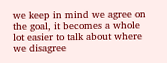we keep in mind we agree on the goal, it becomes a whole lot easier to talk about where we disagree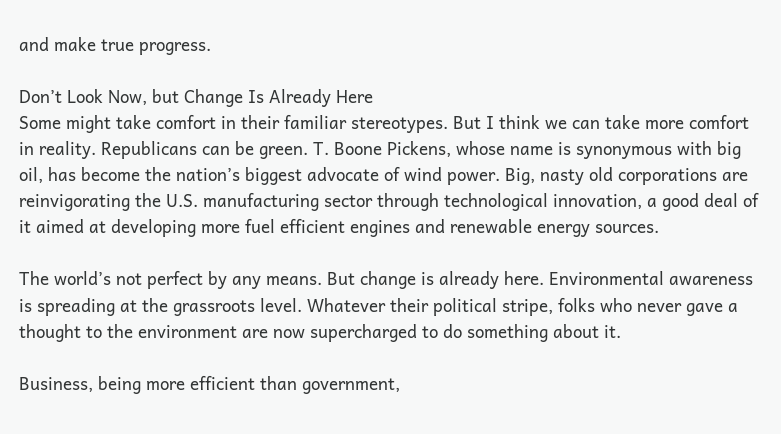and make true progress.

Don’t Look Now, but Change Is Already Here
Some might take comfort in their familiar stereotypes. But I think we can take more comfort in reality. Republicans can be green. T. Boone Pickens, whose name is synonymous with big oil, has become the nation’s biggest advocate of wind power. Big, nasty old corporations are reinvigorating the U.S. manufacturing sector through technological innovation, a good deal of it aimed at developing more fuel efficient engines and renewable energy sources.

The world’s not perfect by any means. But change is already here. Environmental awareness is spreading at the grassroots level. Whatever their political stripe, folks who never gave a thought to the environment are now supercharged to do something about it.

Business, being more efficient than government,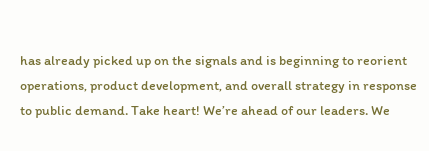has already picked up on the signals and is beginning to reorient operations, product development, and overall strategy in response to public demand. Take heart! We’re ahead of our leaders. We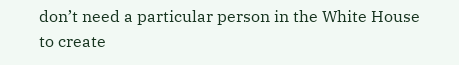don’t need a particular person in the White House to create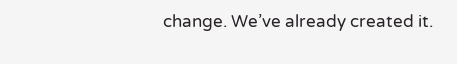change. We’ve already created it.